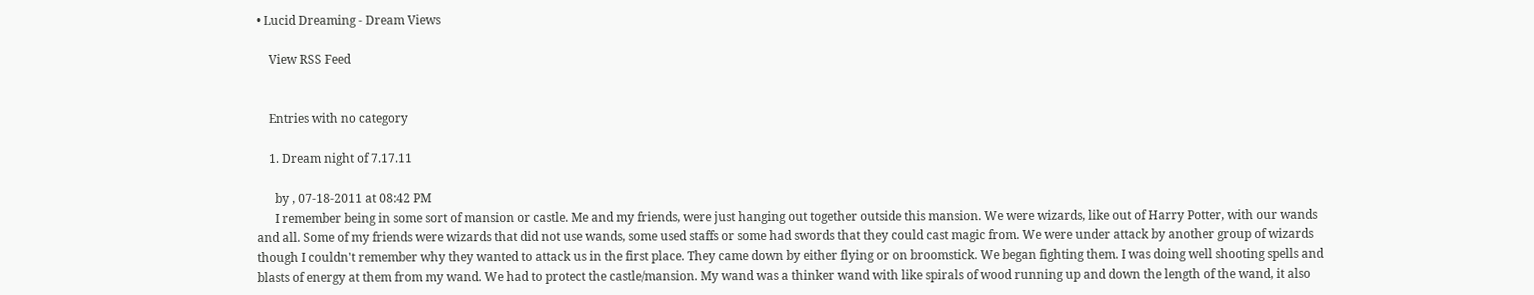• Lucid Dreaming - Dream Views

    View RSS Feed


    Entries with no category

    1. Dream night of 7.17.11

      by , 07-18-2011 at 08:42 PM
      I remember being in some sort of mansion or castle. Me and my friends, were just hanging out together outside this mansion. We were wizards, like out of Harry Potter, with our wands and all. Some of my friends were wizards that did not use wands, some used staffs or some had swords that they could cast magic from. We were under attack by another group of wizards though I couldn't remember why they wanted to attack us in the first place. They came down by either flying or on broomstick. We began fighting them. I was doing well shooting spells and blasts of energy at them from my wand. We had to protect the castle/mansion. My wand was a thinker wand with like spirals of wood running up and down the length of the wand, it also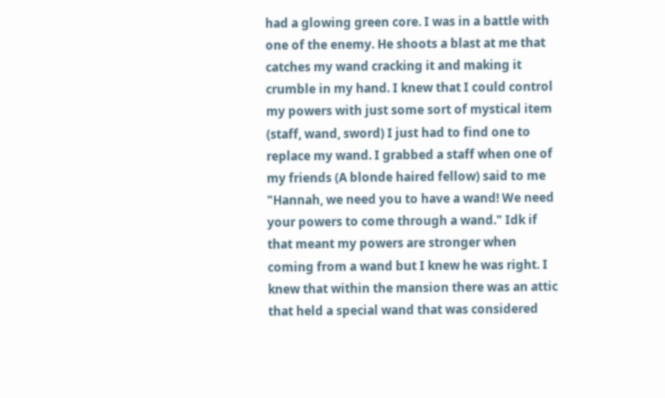had a glowing green core. I was in a battle with one of the enemy. He shoots a blast at me that catches my wand cracking it and making it crumble in my hand. I knew that I could control my powers with just some sort of mystical item (staff, wand, sword) I just had to find one to replace my wand. I grabbed a staff when one of my friends (A blonde haired fellow) said to me "Hannah, we need you to have a wand! We need your powers to come through a wand." Idk if that meant my powers are stronger when coming from a wand but I knew he was right. I knew that within the mansion there was an attic that held a special wand that was considered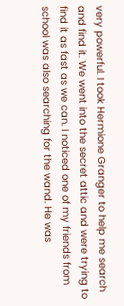very powerful. I took Hermione Granger to help me search and find it. We went into the secret attic and were trying to find it as fast as we can. I noticed one of my friends from school was also searching for the wand. He was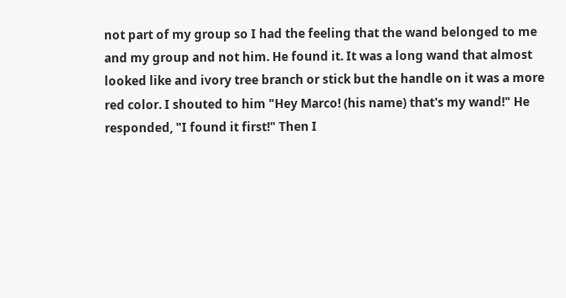not part of my group so I had the feeling that the wand belonged to me and my group and not him. He found it. It was a long wand that almost looked like and ivory tree branch or stick but the handle on it was a more red color. I shouted to him "Hey Marco! (his name) that's my wand!" He responded, "I found it first!" Then I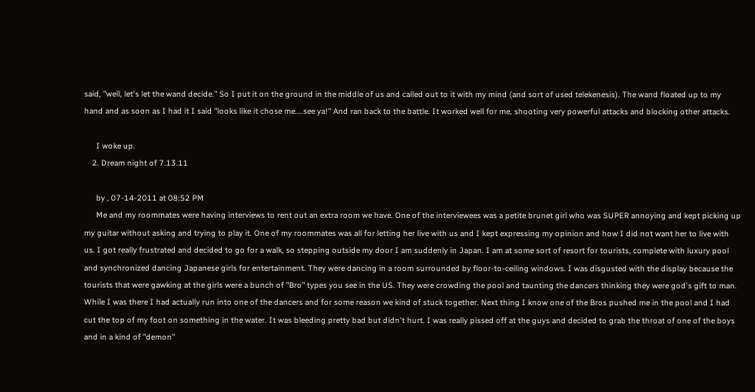said, "well, let's let the wand decide." So I put it on the ground in the middle of us and called out to it with my mind (and sort of used telekenesis). The wand floated up to my hand and as soon as I had it I said "looks like it chose me....see ya!" And ran back to the battle. It worked well for me, shooting very powerful attacks and blocking other attacks.

      I woke up.
    2. Dream night of 7.13.11

      by , 07-14-2011 at 08:52 PM
      Me and my roommates were having interviews to rent out an extra room we have. One of the interviewees was a petite brunet girl who was SUPER annoying and kept picking up my guitar without asking and trying to play it. One of my roommates was all for letting her live with us and I kept expressing my opinion and how I did not want her to live with us. I got really frustrated and decided to go for a walk, so stepping outside my door I am suddenly in Japan. I am at some sort of resort for tourists, complete with luxury pool and synchronized dancing Japanese girls for entertainment. They were dancing in a room surrounded by floor-to-ceiling windows. I was disgusted with the display because the tourists that were gawking at the girls were a bunch of "Bro" types you see in the US. They were crowding the pool and taunting the dancers thinking they were god's gift to man. While I was there I had actually run into one of the dancers and for some reason we kind of stuck together. Next thing I know one of the Bros pushed me in the pool and I had cut the top of my foot on something in the water. It was bleeding pretty bad but didn't hurt. I was really pissed off at the guys and decided to grab the throat of one of the boys and in a kind of "demon"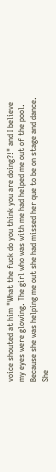voice shouted at him "What the fuck do you think you are doing?!" and I believe my eyes were glowing. The girl who was with me had helped me out of the pool. Because she was helping me out she had missed her que to be on stage and dance. She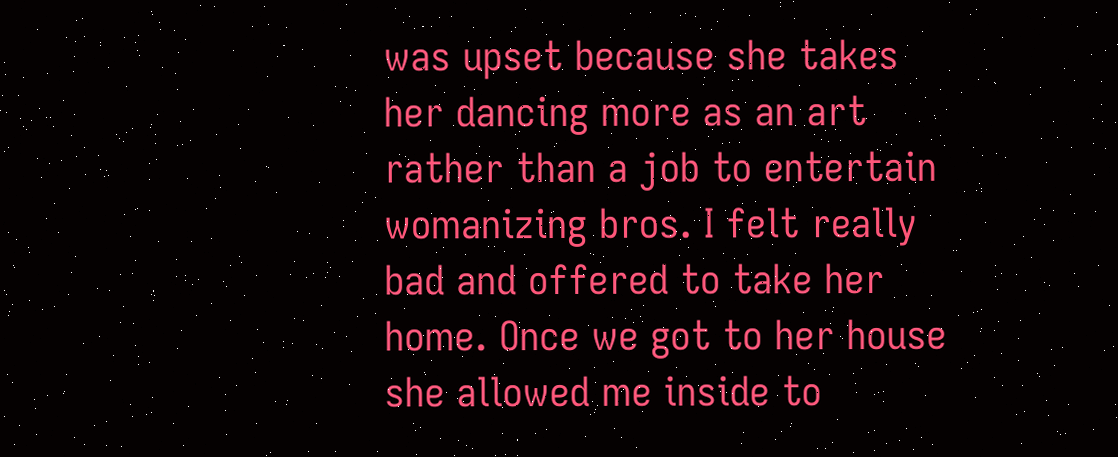was upset because she takes her dancing more as an art rather than a job to entertain womanizing bros. I felt really bad and offered to take her home. Once we got to her house she allowed me inside to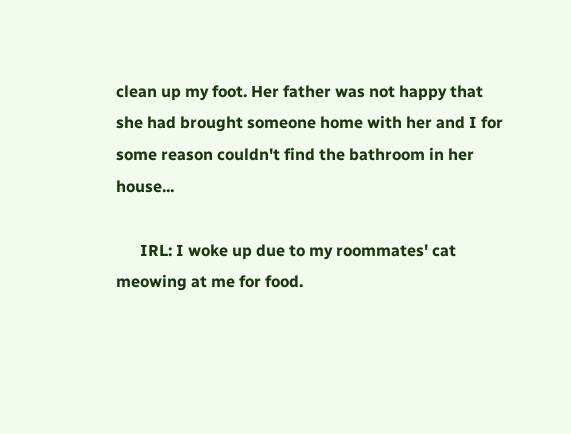clean up my foot. Her father was not happy that she had brought someone home with her and I for some reason couldn't find the bathroom in her house...

      IRL: I woke up due to my roommates' cat meowing at me for food.